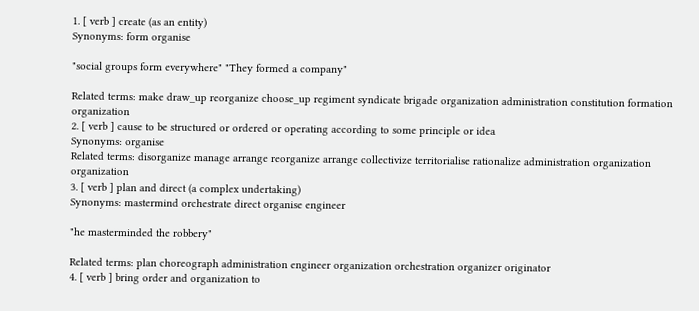1. [ verb ] create (as an entity)
Synonyms: form organise

"social groups form everywhere" "They formed a company"

Related terms: make draw_up reorganize choose_up regiment syndicate brigade organization administration constitution formation organization
2. [ verb ] cause to be structured or ordered or operating according to some principle or idea
Synonyms: organise
Related terms: disorganize manage arrange reorganize arrange collectivize territorialise rationalize administration organization organization
3. [ verb ] plan and direct (a complex undertaking)
Synonyms: mastermind orchestrate direct organise engineer

"he masterminded the robbery"

Related terms: plan choreograph administration engineer organization orchestration organizer originator
4. [ verb ] bring order and organization to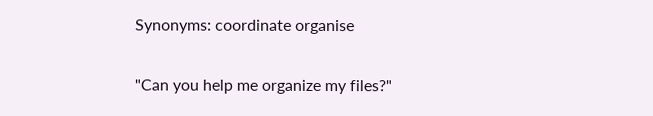Synonyms: coordinate organise

"Can you help me organize my files?"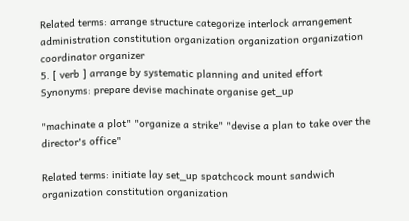Related terms: arrange structure categorize interlock arrangement administration constitution organization organization organization coordinator organizer
5. [ verb ] arrange by systematic planning and united effort
Synonyms: prepare devise machinate organise get_up

"machinate a plot" "organize a strike" "devise a plan to take over the director's office"

Related terms: initiate lay set_up spatchcock mount sandwich organization constitution organization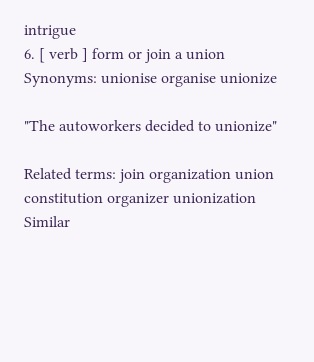intrigue
6. [ verb ] form or join a union
Synonyms: unionise organise unionize

"The autoworkers decided to unionize"

Related terms: join organization union constitution organizer unionization
Similar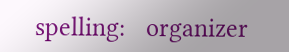spelling:   organizer